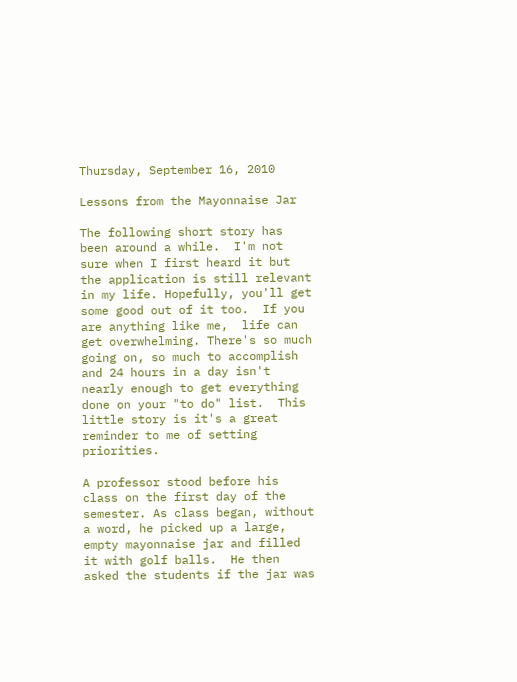Thursday, September 16, 2010

Lessons from the Mayonnaise Jar

The following short story has been around a while.  I'm not sure when I first heard it but the application is still relevant in my life. Hopefully, you'll get some good out of it too.  If you are anything like me,  life can get overwhelming. There's so much going on, so much to accomplish and 24 hours in a day isn't nearly enough to get everything done on your "to do" list.  This little story is it's a great reminder to me of setting priorities.

A professor stood before his class on the first day of the semester. As class began, without a word, he picked up a large, empty mayonnaise jar and filled it with golf balls.  He then asked the students if the jar was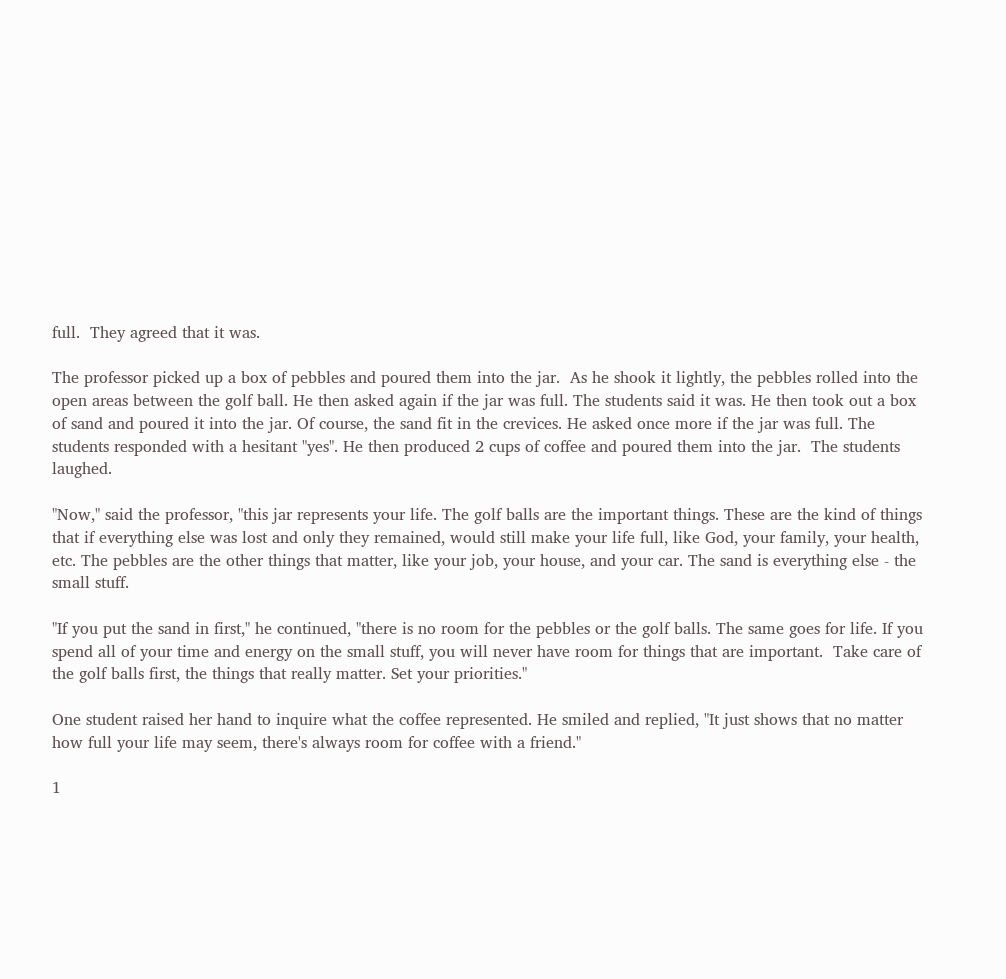full.  They agreed that it was.

The professor picked up a box of pebbles and poured them into the jar.  As he shook it lightly, the pebbles rolled into the open areas between the golf ball. He then asked again if the jar was full. The students said it was. He then took out a box of sand and poured it into the jar. Of course, the sand fit in the crevices. He asked once more if the jar was full. The students responded with a hesitant "yes". He then produced 2 cups of coffee and poured them into the jar.  The students laughed.

"Now," said the professor, "this jar represents your life. The golf balls are the important things. These are the kind of things that if everything else was lost and only they remained, would still make your life full, like God, your family, your health, etc. The pebbles are the other things that matter, like your job, your house, and your car. The sand is everything else - the small stuff.

"If you put the sand in first," he continued, "there is no room for the pebbles or the golf balls. The same goes for life. If you spend all of your time and energy on the small stuff, you will never have room for things that are important.  Take care of the golf balls first, the things that really matter. Set your priorities."

One student raised her hand to inquire what the coffee represented. He smiled and replied, "It just shows that no matter how full your life may seem, there's always room for coffee with a friend."

1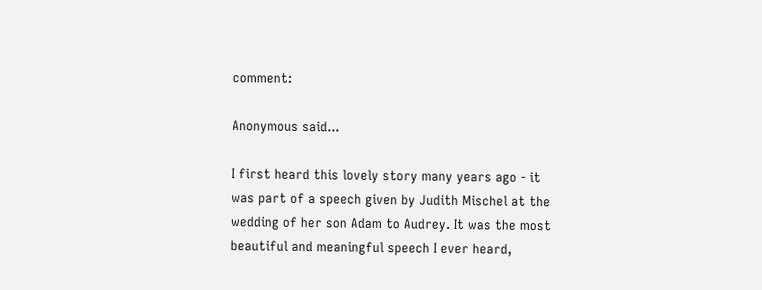comment:

Anonymous said...

I first heard this lovely story many years ago - it was part of a speech given by Judith Mischel at the wedding of her son Adam to Audrey. It was the most beautiful and meaningful speech I ever heard,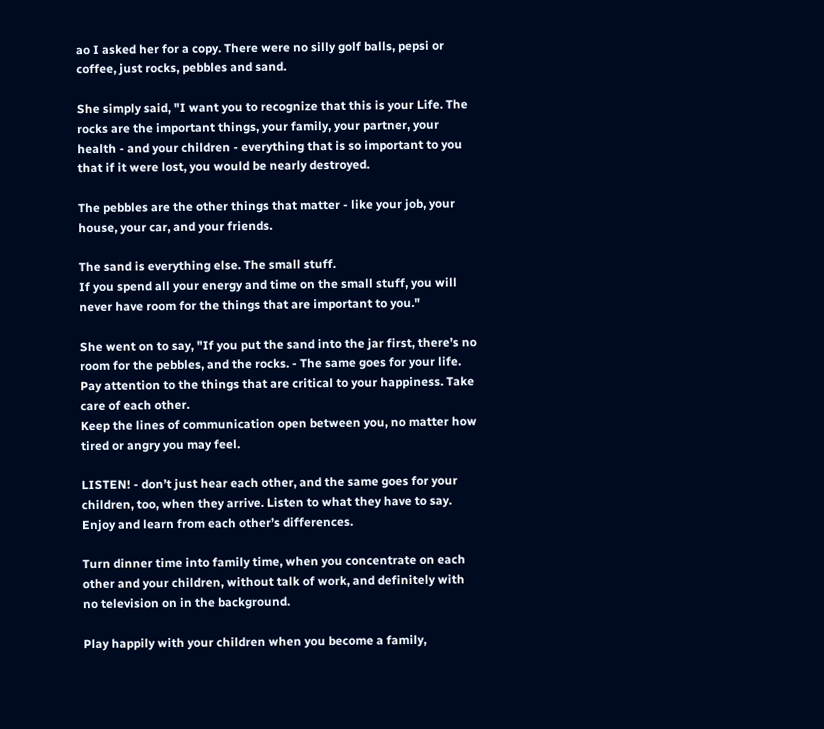ao I asked her for a copy. There were no silly golf balls, pepsi or coffee, just rocks, pebbles and sand.

She simply said, "I want you to recognize that this is your Life. The rocks are the important things, your family, your partner, your health - and your children - everything that is so important to you that if it were lost, you would be nearly destroyed.

The pebbles are the other things that matter - like your job, your house, your car, and your friends.

The sand is everything else. The small stuff.
If you spend all your energy and time on the small stuff, you will never have room for the things that are important to you."

She went on to say, "If you put the sand into the jar first, there’s no room for the pebbles, and the rocks. - The same goes for your life.
Pay attention to the things that are critical to your happiness. Take care of each other.
Keep the lines of communication open between you, no matter how tired or angry you may feel.

LISTEN! - don’t just hear each other, and the same goes for your children, too, when they arrive. Listen to what they have to say.
Enjoy and learn from each other’s differences.

Turn dinner time into family time, when you concentrate on each other and your children, without talk of work, and definitely with no television on in the background.

Play happily with your children when you become a family,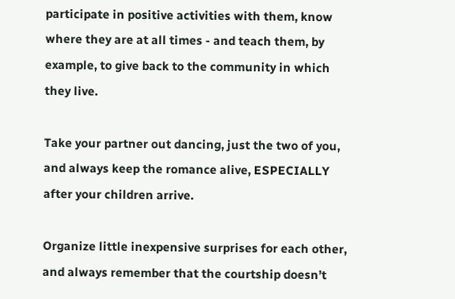participate in positive activities with them, know where they are at all times - and teach them, by example, to give back to the community in which they live.

Take your partner out dancing, just the two of you, and always keep the romance alive, ESPECIALLY after your children arrive.

Organize little inexpensive surprises for each other, and always remember that the courtship doesn’t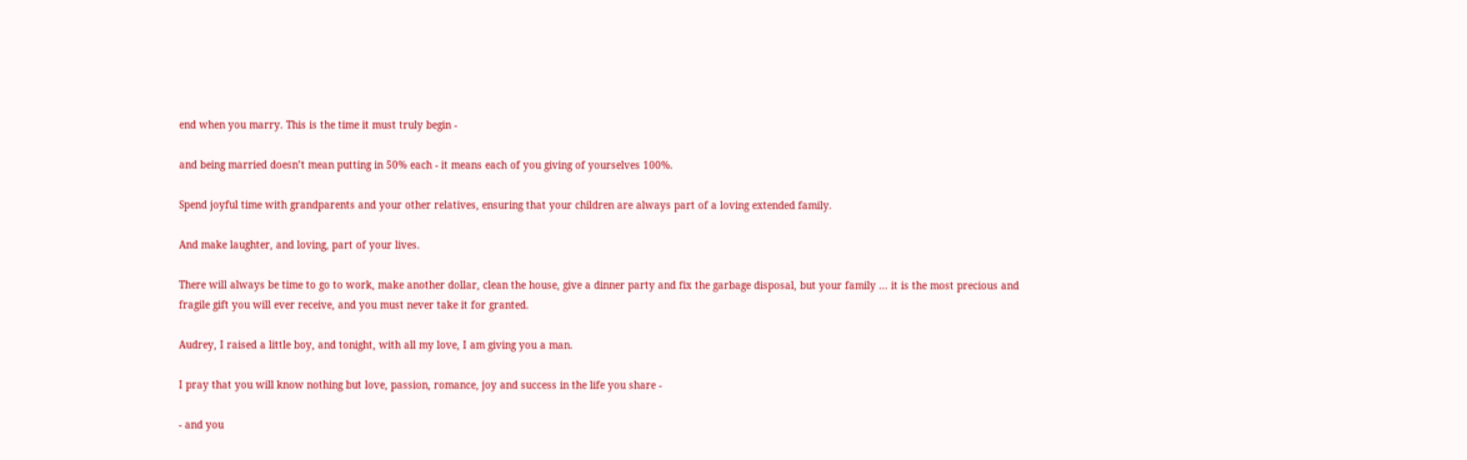end when you marry. This is the time it must truly begin -

and being married doesn’t mean putting in 50% each - it means each of you giving of yourselves 100%.

Spend joyful time with grandparents and your other relatives, ensuring that your children are always part of a loving extended family.

And make laughter, and loving, part of your lives.

There will always be time to go to work, make another dollar, clean the house, give a dinner party and fix the garbage disposal, but your family ... it is the most precious and fragile gift you will ever receive, and you must never take it for granted.

Audrey, I raised a little boy, and tonight, with all my love, I am giving you a man.

I pray that you will know nothing but love, passion, romance, joy and success in the life you share -

- and you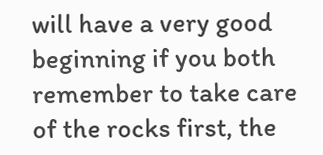will have a very good beginning if you both remember to take care of the rocks first, the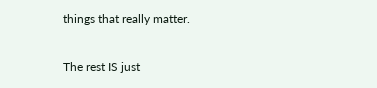things that really matter.

The rest IS just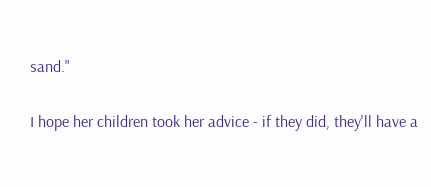sand."

I hope her children took her advice - if they did, they'll have a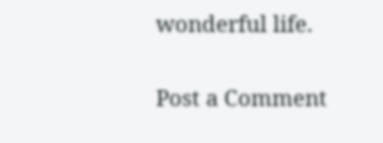wonderful life.

Post a Comment